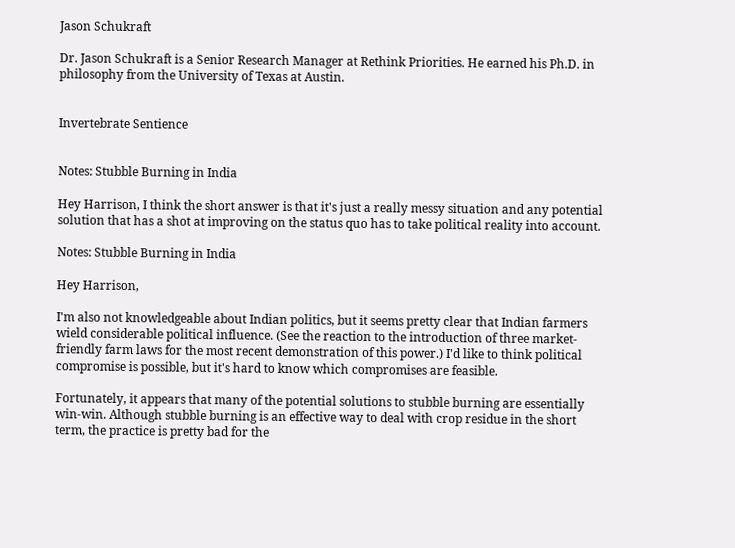Jason Schukraft

Dr. Jason Schukraft is a Senior Research Manager at Rethink Priorities. He earned his Ph.D. in philosophy from the University of Texas at Austin.


Invertebrate Sentience


Notes: Stubble Burning in India

Hey Harrison, I think the short answer is that it's just a really messy situation and any potential solution that has a shot at improving on the status quo has to take political reality into account.

Notes: Stubble Burning in India

Hey Harrison,

I'm also not knowledgeable about Indian politics, but it seems pretty clear that Indian farmers wield considerable political influence. (See the reaction to the introduction of three market-friendly farm laws for the most recent demonstration of this power.) I'd like to think political compromise is possible, but it's hard to know which compromises are feasible.

Fortunately, it appears that many of the potential solutions to stubble burning are essentially win-win. Although stubble burning is an effective way to deal with crop residue in the short term, the practice is pretty bad for the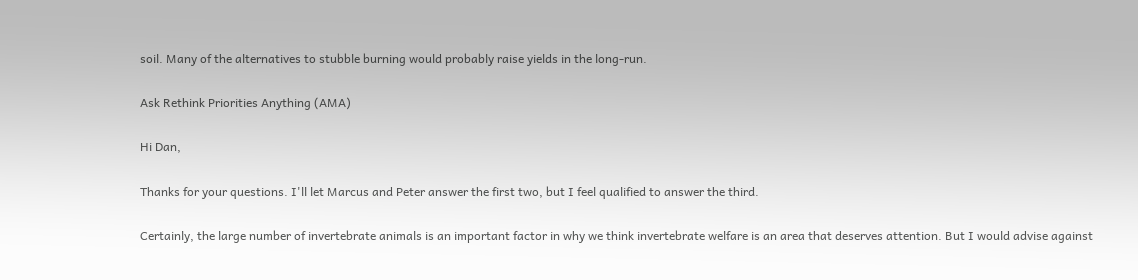soil. Many of the alternatives to stubble burning would probably raise yields in the long-run.

Ask Rethink Priorities Anything (AMA)

Hi Dan,

Thanks for your questions. I'll let Marcus and Peter answer the first two, but I feel qualified to answer the third.

Certainly, the large number of invertebrate animals is an important factor in why we think invertebrate welfare is an area that deserves attention. But I would advise against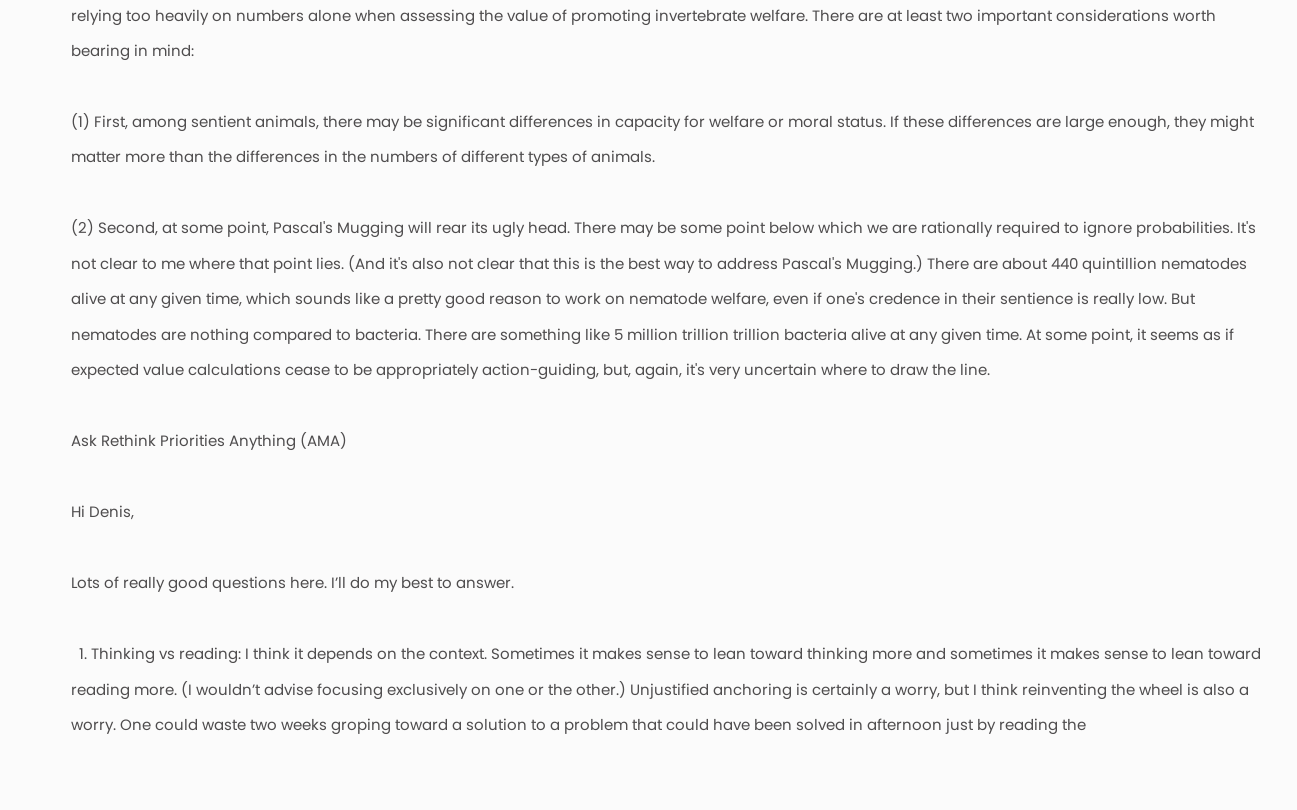relying too heavily on numbers alone when assessing the value of promoting invertebrate welfare. There are at least two important considerations worth bearing in mind:

(1) First, among sentient animals, there may be significant differences in capacity for welfare or moral status. If these differences are large enough, they might matter more than the differences in the numbers of different types of animals.

(2) Second, at some point, Pascal's Mugging will rear its ugly head. There may be some point below which we are rationally required to ignore probabilities. It's not clear to me where that point lies. (And it's also not clear that this is the best way to address Pascal's Mugging.) There are about 440 quintillion nematodes alive at any given time, which sounds like a pretty good reason to work on nematode welfare, even if one's credence in their sentience is really low. But nematodes are nothing compared to bacteria. There are something like 5 million trillion trillion bacteria alive at any given time. At some point, it seems as if expected value calculations cease to be appropriately action-guiding, but, again, it's very uncertain where to draw the line.

Ask Rethink Priorities Anything (AMA)

Hi Denis,

Lots of really good questions here. I’ll do my best to answer.

  1. Thinking vs reading: I think it depends on the context. Sometimes it makes sense to lean toward thinking more and sometimes it makes sense to lean toward reading more. (I wouldn’t advise focusing exclusively on one or the other.) Unjustified anchoring is certainly a worry, but I think reinventing the wheel is also a worry. One could waste two weeks groping toward a solution to a problem that could have been solved in afternoon just by reading the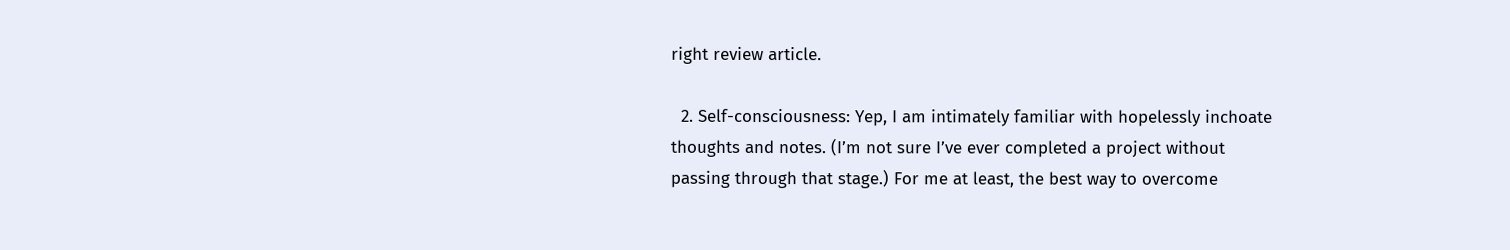right review article.

  2. Self-consciousness: Yep, I am intimately familiar with hopelessly inchoate thoughts and notes. (I’m not sure I’ve ever completed a project without passing through that stage.) For me at least, the best way to overcome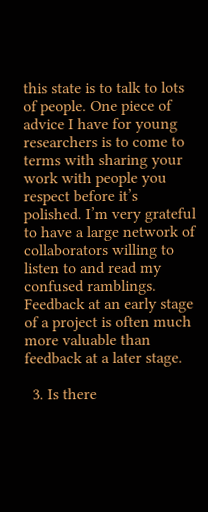this state is to talk to lots of people. One piece of advice I have for young researchers is to come to terms with sharing your work with people you respect before it’s polished. I’m very grateful to have a large network of collaborators willing to listen to and read my confused ramblings. Feedback at an early stage of a project is often much more valuable than feedback at a later stage.

  3. Is there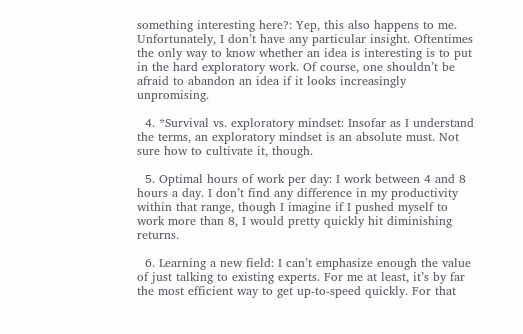something interesting here?: Yep, this also happens to me. Unfortunately, I don’t have any particular insight. Oftentimes the only way to know whether an idea is interesting is to put in the hard exploratory work. Of course, one shouldn’t be afraid to abandon an idea if it looks increasingly unpromising.

  4. *Survival vs. exploratory mindset: Insofar as I understand the terms, an exploratory mindset is an absolute must. Not sure how to cultivate it, though.

  5. Optimal hours of work per day: I work between 4 and 8 hours a day. I don’t find any difference in my productivity within that range, though I imagine if I pushed myself to work more than 8, I would pretty quickly hit diminishing returns.

  6. Learning a new field: I can’t emphasize enough the value of just talking to existing experts. For me at least, it’s by far the most efficient way to get up-to-speed quickly. For that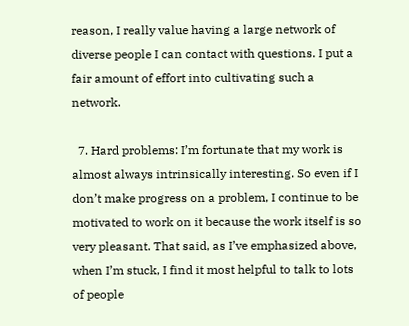reason, I really value having a large network of diverse people I can contact with questions. I put a fair amount of effort into cultivating such a network.

  7. Hard problems: I’m fortunate that my work is almost always intrinsically interesting. So even if I don’t make progress on a problem, I continue to be motivated to work on it because the work itself is so very pleasant. That said, as I’ve emphasized above, when I’m stuck, I find it most helpful to talk to lots of people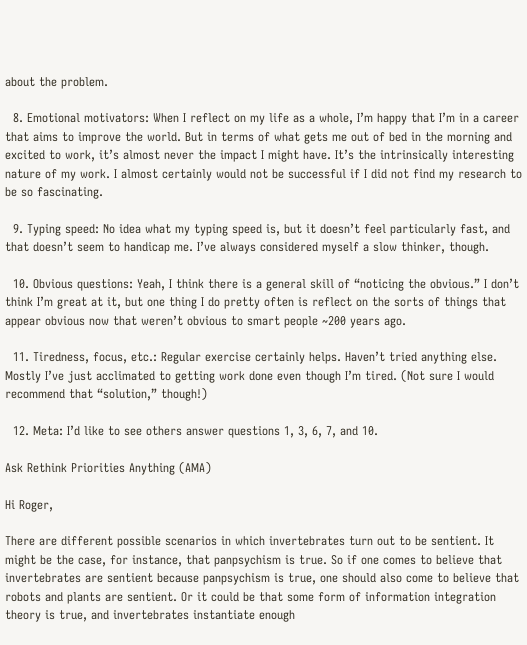about the problem.

  8. Emotional motivators: When I reflect on my life as a whole, I’m happy that I’m in a career that aims to improve the world. But in terms of what gets me out of bed in the morning and excited to work, it’s almost never the impact I might have. It’s the intrinsically interesting nature of my work. I almost certainly would not be successful if I did not find my research to be so fascinating.

  9. Typing speed: No idea what my typing speed is, but it doesn’t feel particularly fast, and that doesn’t seem to handicap me. I’ve always considered myself a slow thinker, though.

  10. Obvious questions: Yeah, I think there is a general skill of “noticing the obvious.” I don’t think I’m great at it, but one thing I do pretty often is reflect on the sorts of things that appear obvious now that weren’t obvious to smart people ~200 years ago.

  11. Tiredness, focus, etc.: Regular exercise certainly helps. Haven’t tried anything else. Mostly I’ve just acclimated to getting work done even though I’m tired. (Not sure I would recommend that “solution,” though!)

  12. Meta: I’d like to see others answer questions 1, 3, 6, 7, and 10.

Ask Rethink Priorities Anything (AMA)

Hi Roger,

There are different possible scenarios in which invertebrates turn out to be sentient. It might be the case, for instance, that panpsychism is true. So if one comes to believe that invertebrates are sentient because panpsychism is true, one should also come to believe that robots and plants are sentient. Or it could be that some form of information integration theory is true, and invertebrates instantiate enough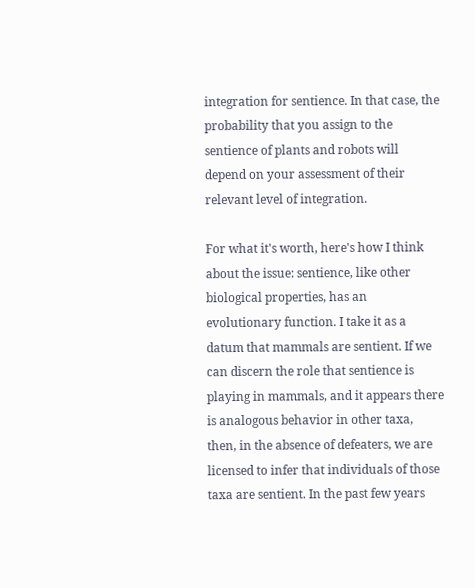integration for sentience. In that case, the probability that you assign to the sentience of plants and robots will depend on your assessment of their relevant level of integration.

For what it's worth, here's how I think about the issue: sentience, like other biological properties, has an evolutionary function. I take it as a datum that mammals are sentient. If we can discern the role that sentience is playing in mammals, and it appears there is analogous behavior in other taxa, then, in the absence of defeaters, we are licensed to infer that individuals of those taxa are sentient. In the past few years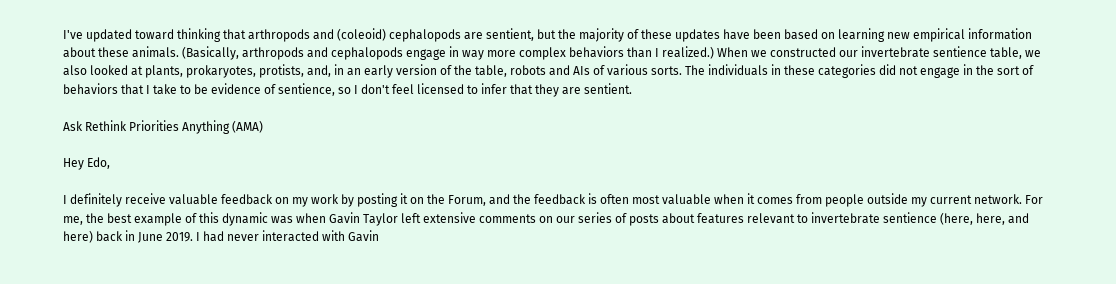I've updated toward thinking that arthropods and (coleoid) cephalopods are sentient, but the majority of these updates have been based on learning new empirical information about these animals. (Basically, arthropods and cephalopods engage in way more complex behaviors than I realized.) When we constructed our invertebrate sentience table, we also looked at plants, prokaryotes, protists, and, in an early version of the table, robots and AIs of various sorts. The individuals in these categories did not engage in the sort of behaviors that I take to be evidence of sentience, so I don't feel licensed to infer that they are sentient.

Ask Rethink Priorities Anything (AMA)

Hey Edo,

I definitely receive valuable feedback on my work by posting it on the Forum, and the feedback is often most valuable when it comes from people outside my current network. For me, the best example of this dynamic was when Gavin Taylor left extensive comments on our series of posts about features relevant to invertebrate sentience (here, here, and here) back in June 2019. I had never interacted with Gavin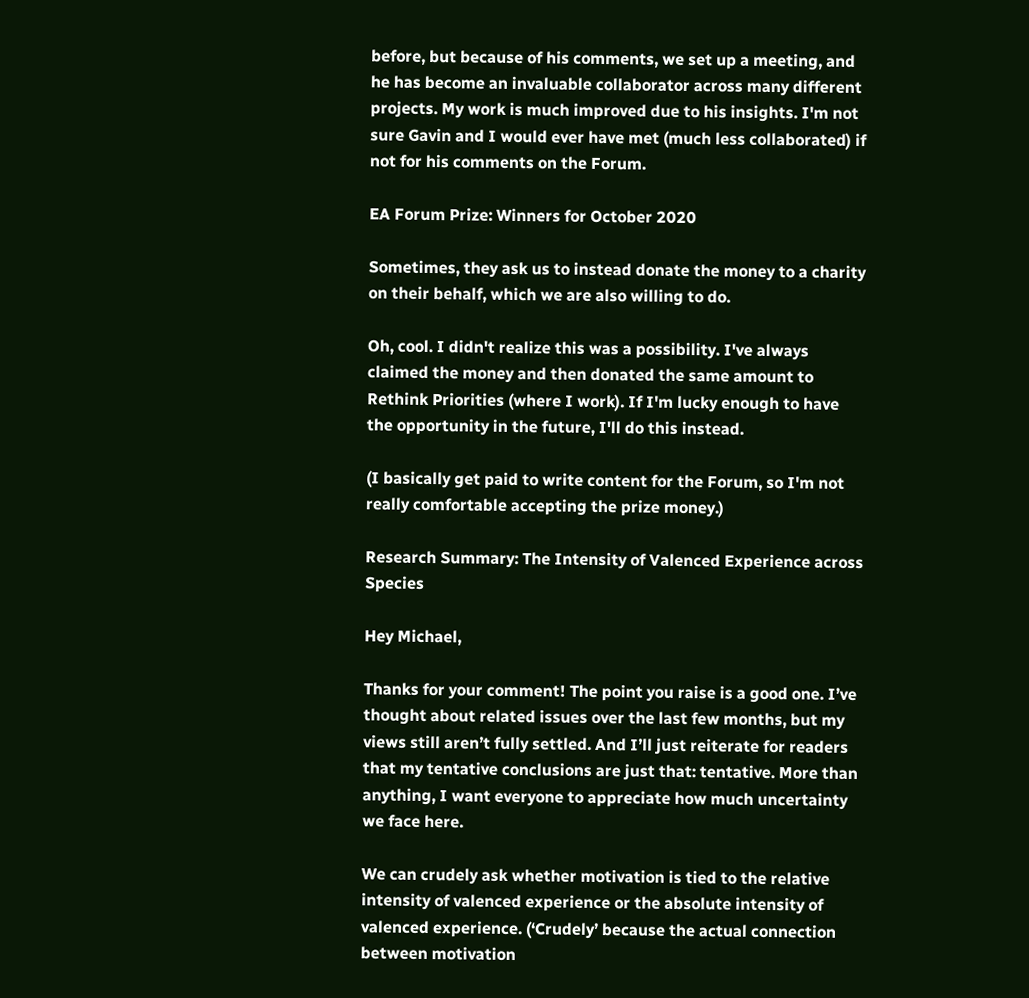before, but because of his comments, we set up a meeting, and he has become an invaluable collaborator across many different projects. My work is much improved due to his insights. I'm not sure Gavin and I would ever have met (much less collaborated) if not for his comments on the Forum.

EA Forum Prize: Winners for October 2020

Sometimes, they ask us to instead donate the money to a charity on their behalf, which we are also willing to do.

Oh, cool. I didn't realize this was a possibility. I've always claimed the money and then donated the same amount to Rethink Priorities (where I work). If I'm lucky enough to have the opportunity in the future, I'll do this instead.

(I basically get paid to write content for the Forum, so I'm not really comfortable accepting the prize money.)

Research Summary: The Intensity of Valenced Experience across Species

Hey Michael,

Thanks for your comment! The point you raise is a good one. I’ve thought about related issues over the last few months, but my views still aren’t fully settled. And I’ll just reiterate for readers that my tentative conclusions are just that: tentative. More than anything, I want everyone to appreciate how much uncertainty we face here.

We can crudely ask whether motivation is tied to the relative intensity of valenced experience or the absolute intensity of valenced experience. (‘Crudely’ because the actual connection between motivation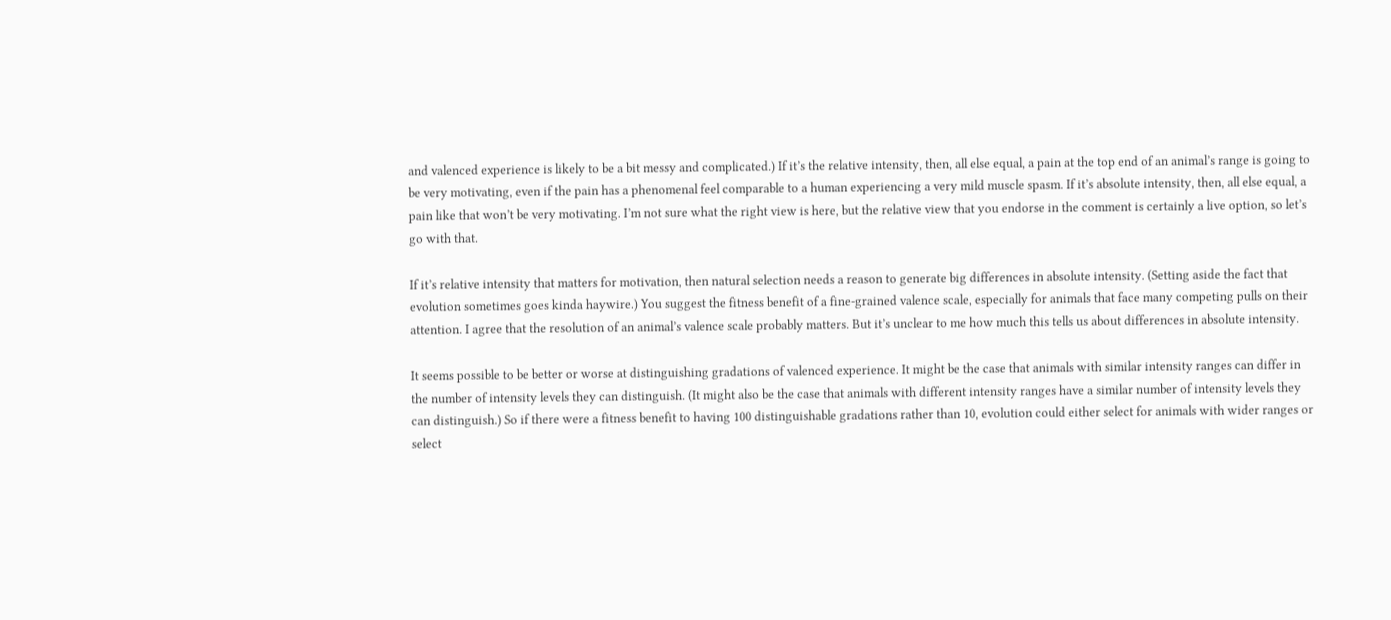and valenced experience is likely to be a bit messy and complicated.) If it’s the relative intensity, then, all else equal, a pain at the top end of an animal’s range is going to be very motivating, even if the pain has a phenomenal feel comparable to a human experiencing a very mild muscle spasm. If it’s absolute intensity, then, all else equal, a pain like that won’t be very motivating. I’m not sure what the right view is here, but the relative view that you endorse in the comment is certainly a live option, so let’s go with that.

If it’s relative intensity that matters for motivation, then natural selection needs a reason to generate big differences in absolute intensity. (Setting aside the fact that evolution sometimes goes kinda haywire.) You suggest the fitness benefit of a fine-grained valence scale, especially for animals that face many competing pulls on their attention. I agree that the resolution of an animal’s valence scale probably matters. But it’s unclear to me how much this tells us about differences in absolute intensity.

It seems possible to be better or worse at distinguishing gradations of valenced experience. It might be the case that animals with similar intensity ranges can differ in the number of intensity levels they can distinguish. (It might also be the case that animals with different intensity ranges have a similar number of intensity levels they can distinguish.) So if there were a fitness benefit to having 100 distinguishable gradations rather than 10, evolution could either select for animals with wider ranges or select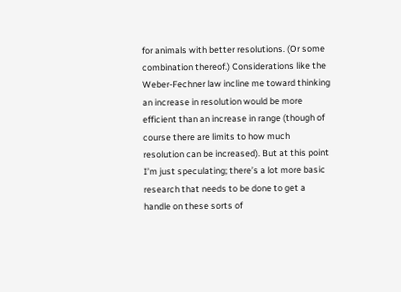for animals with better resolutions. (Or some combination thereof.) Considerations like the Weber-Fechner law incline me toward thinking an increase in resolution would be more efficient than an increase in range (though of course there are limits to how much resolution can be increased). But at this point I’m just speculating; there’s a lot more basic research that needs to be done to get a handle on these sorts of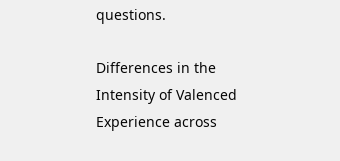questions.

Differences in the Intensity of Valenced Experience across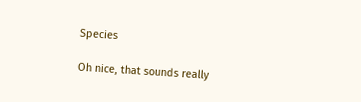Species

Oh nice, that sounds really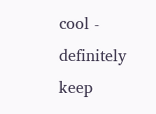cool - definitely keep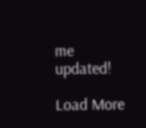me updated!

Load More